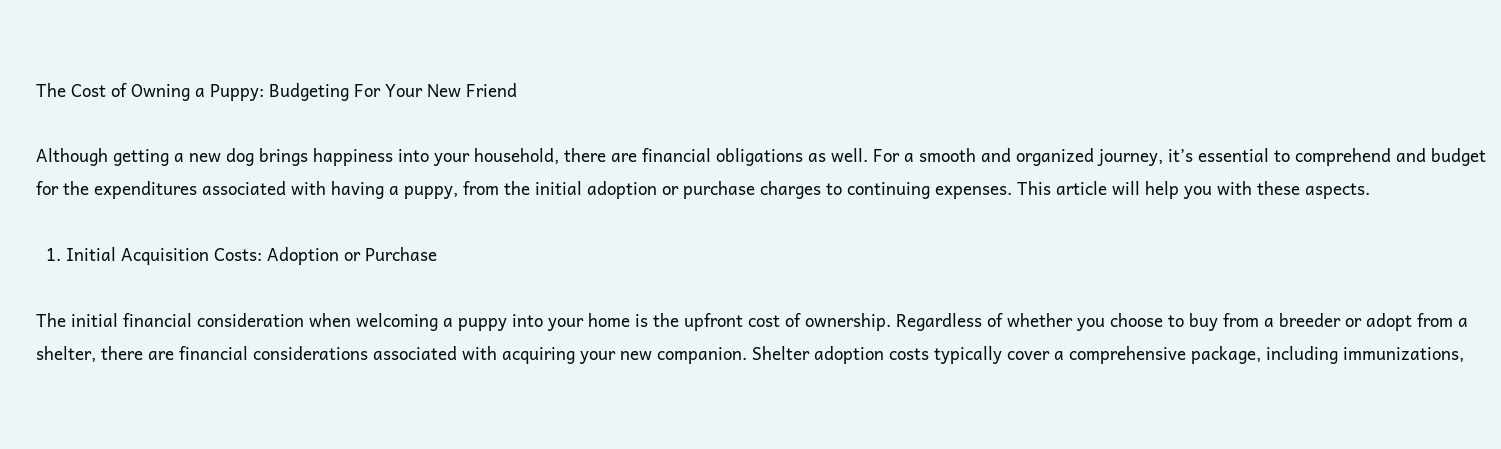The Cost of Owning a Puppy: Budgeting For Your New Friend

Although getting a new dog brings happiness into your household, there are financial obligations as well. For a smooth and organized journey, it’s essential to comprehend and budget for the expenditures associated with having a puppy, from the initial adoption or purchase charges to continuing expenses. This article will help you with these aspects.

  1. Initial Acquisition Costs: Adoption or Purchase

The initial financial consideration when welcoming a puppy into your home is the upfront cost of ownership. Regardless of whether you choose to buy from a breeder or adopt from a shelter, there are financial considerations associated with acquiring your new companion. Shelter adoption costs typically cover a comprehensive package, including immunizations,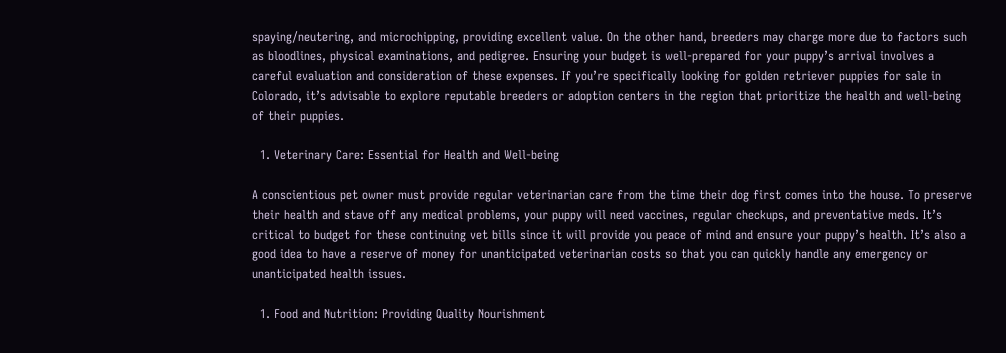spaying/neutering, and microchipping, providing excellent value. On the other hand, breeders may charge more due to factors such as bloodlines, physical examinations, and pedigree. Ensuring your budget is well-prepared for your puppy’s arrival involves a careful evaluation and consideration of these expenses. If you’re specifically looking for golden retriever puppies for sale in Colorado, it’s advisable to explore reputable breeders or adoption centers in the region that prioritize the health and well-being of their puppies.

  1. Veterinary Care: Essential for Health and Well-being

A conscientious pet owner must provide regular veterinarian care from the time their dog first comes into the house. To preserve their health and stave off any medical problems, your puppy will need vaccines, regular checkups, and preventative meds. It’s critical to budget for these continuing vet bills since it will provide you peace of mind and ensure your puppy’s health. It’s also a good idea to have a reserve of money for unanticipated veterinarian costs so that you can quickly handle any emergency or unanticipated health issues.

  1. Food and Nutrition: Providing Quality Nourishment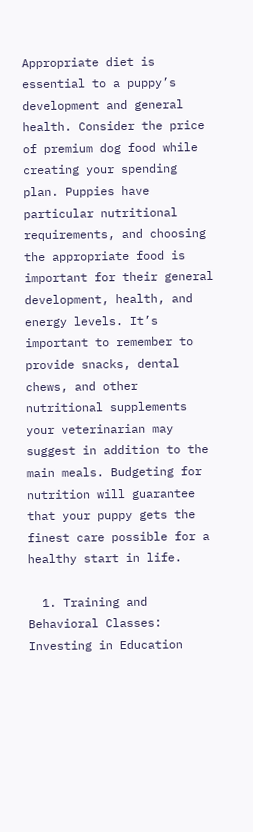Appropriate diet is essential to a puppy’s development and general health. Consider the price of premium dog food while creating your spending plan. Puppies have particular nutritional requirements, and choosing the appropriate food is important for their general development, health, and energy levels. It’s important to remember to provide snacks, dental chews, and other nutritional supplements your veterinarian may suggest in addition to the main meals. Budgeting for nutrition will guarantee that your puppy gets the finest care possible for a healthy start in life.

  1. Training and Behavioral Classes: Investing in Education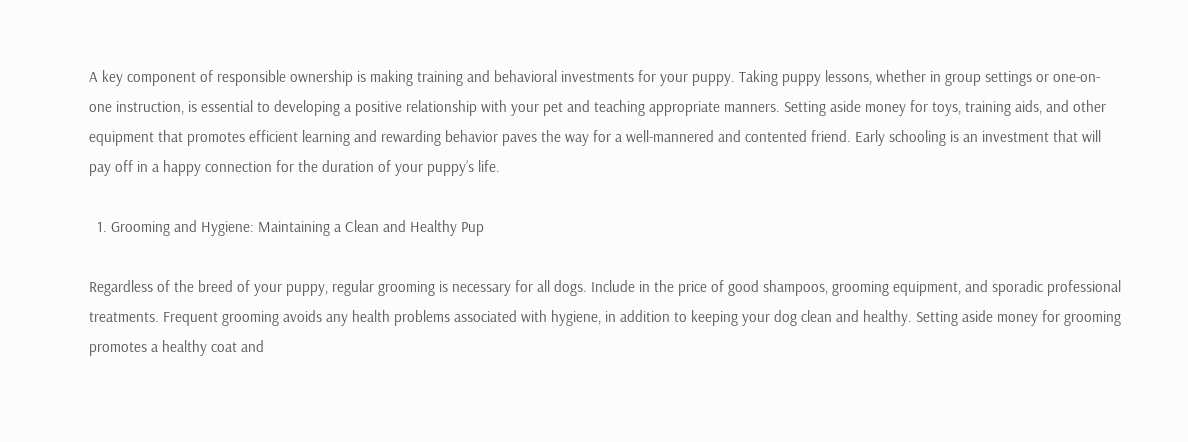A key component of responsible ownership is making training and behavioral investments for your puppy. Taking puppy lessons, whether in group settings or one-on-one instruction, is essential to developing a positive relationship with your pet and teaching appropriate manners. Setting aside money for toys, training aids, and other equipment that promotes efficient learning and rewarding behavior paves the way for a well-mannered and contented friend. Early schooling is an investment that will pay off in a happy connection for the duration of your puppy’s life.

  1. Grooming and Hygiene: Maintaining a Clean and Healthy Pup

Regardless of the breed of your puppy, regular grooming is necessary for all dogs. Include in the price of good shampoos, grooming equipment, and sporadic professional treatments. Frequent grooming avoids any health problems associated with hygiene, in addition to keeping your dog clean and healthy. Setting aside money for grooming promotes a healthy coat and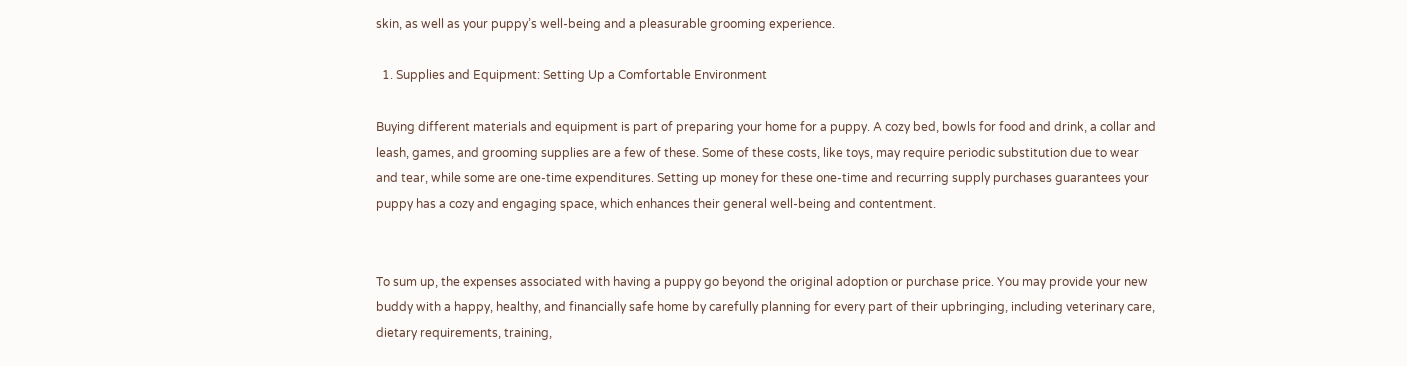skin, as well as your puppy’s well-being and a pleasurable grooming experience.

  1. Supplies and Equipment: Setting Up a Comfortable Environment

Buying different materials and equipment is part of preparing your home for a puppy. A cozy bed, bowls for food and drink, a collar and leash, games, and grooming supplies are a few of these. Some of these costs, like toys, may require periodic substitution due to wear and tear, while some are one-time expenditures. Setting up money for these one-time and recurring supply purchases guarantees your puppy has a cozy and engaging space, which enhances their general well-being and contentment.


To sum up, the expenses associated with having a puppy go beyond the original adoption or purchase price. You may provide your new buddy with a happy, healthy, and financially safe home by carefully planning for every part of their upbringing, including veterinary care, dietary requirements, training,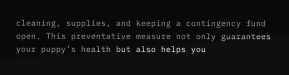cleaning, supplies, and keeping a contingency fund open. This preventative measure not only guarantees your puppy’s health but also helps you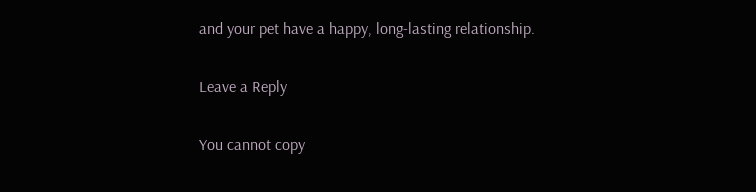and your pet have a happy, long-lasting relationship.

Leave a Reply

You cannot copy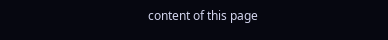content of this page